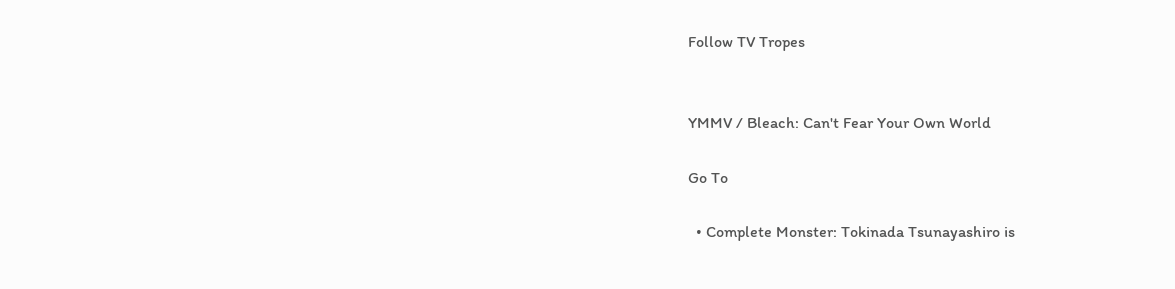Follow TV Tropes


YMMV / Bleach: Can't Fear Your Own World

Go To

  • Complete Monster: Tokinada Tsunayashiro is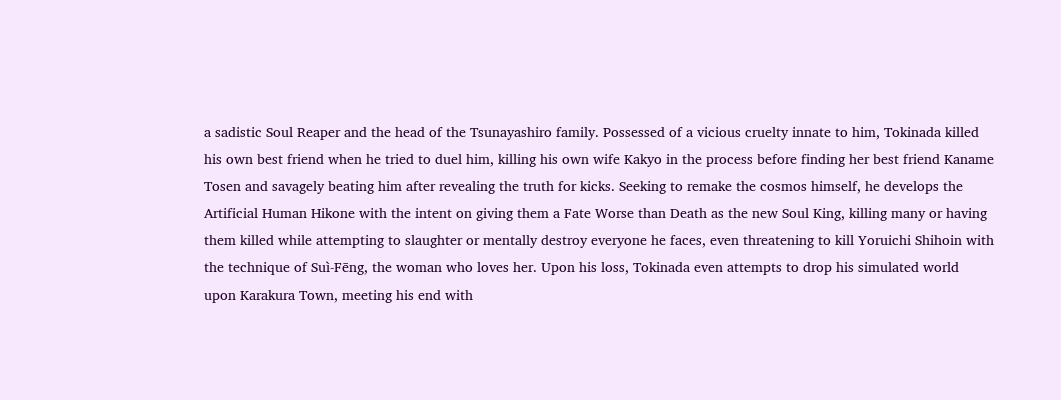a sadistic Soul Reaper and the head of the Tsunayashiro family. Possessed of a vicious cruelty innate to him, Tokinada killed his own best friend when he tried to duel him, killing his own wife Kakyo in the process before finding her best friend Kaname Tosen and savagely beating him after revealing the truth for kicks. Seeking to remake the cosmos himself, he develops the Artificial Human Hikone with the intent on giving them a Fate Worse than Death as the new Soul King, killing many or having them killed while attempting to slaughter or mentally destroy everyone he faces, even threatening to kill Yoruichi Shihoin with the technique of Suì-Fēng, the woman who loves her. Upon his loss, Tokinada even attempts to drop his simulated world upon Karakura Town, meeting his end with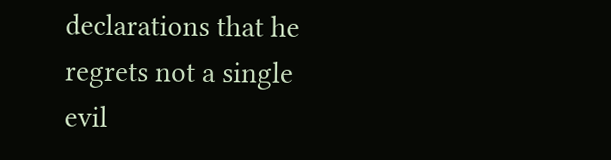declarations that he regrets not a single evil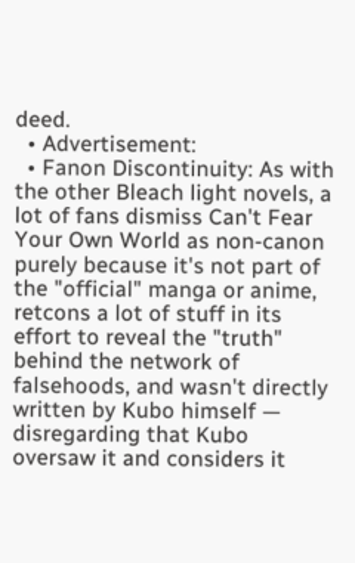deed.
  • Advertisement:
  • Fanon Discontinuity: As with the other Bleach light novels, a lot of fans dismiss Can't Fear Your Own World as non-canon purely because it's not part of the "official" manga or anime, retcons a lot of stuff in its effort to reveal the "truth" behind the network of falsehoods, and wasn't directly written by Kubo himself — disregarding that Kubo oversaw it and considers it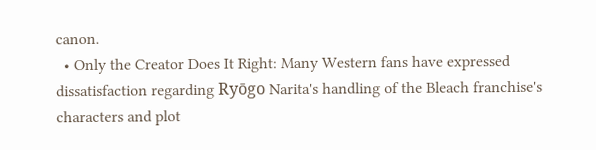canon.
  • Only the Creator Does It Right: Many Western fans have expressed dissatisfaction regarding Ryōgo Narita's handling of the Bleach franchise's characters and plot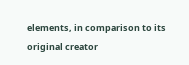elements, in comparison to its original creator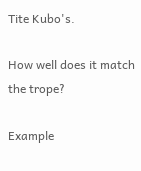Tite Kubo's.

How well does it match the trope?

Example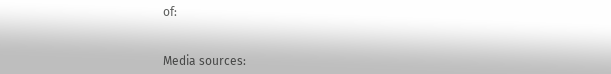of:


Media sources: